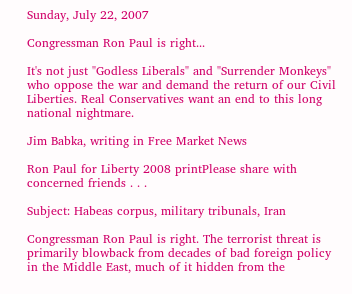Sunday, July 22, 2007

Congressman Ron Paul is right...

It's not just "Godless Liberals" and "Surrender Monkeys" who oppose the war and demand the return of our Civil Liberties. Real Conservatives want an end to this long national nightmare.

Jim Babka, writing in Free Market News

Ron Paul for Liberty 2008 printPlease share with concerned friends . . .

Subject: Habeas corpus, military tribunals, Iran

Congressman Ron Paul is right. The terrorist threat is primarily blowback from decades of bad foreign policy in the Middle East, much of it hidden from the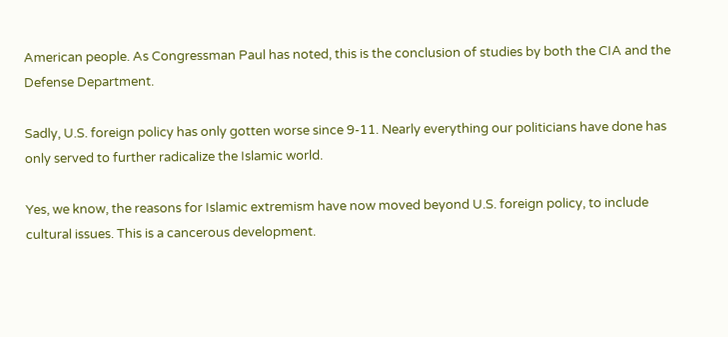American people. As Congressman Paul has noted, this is the conclusion of studies by both the CIA and the Defense Department.

Sadly, U.S. foreign policy has only gotten worse since 9-11. Nearly everything our politicians have done has only served to further radicalize the Islamic world.

Yes, we know, the reasons for Islamic extremism have now moved beyond U.S. foreign policy, to include cultural issues. This is a cancerous development.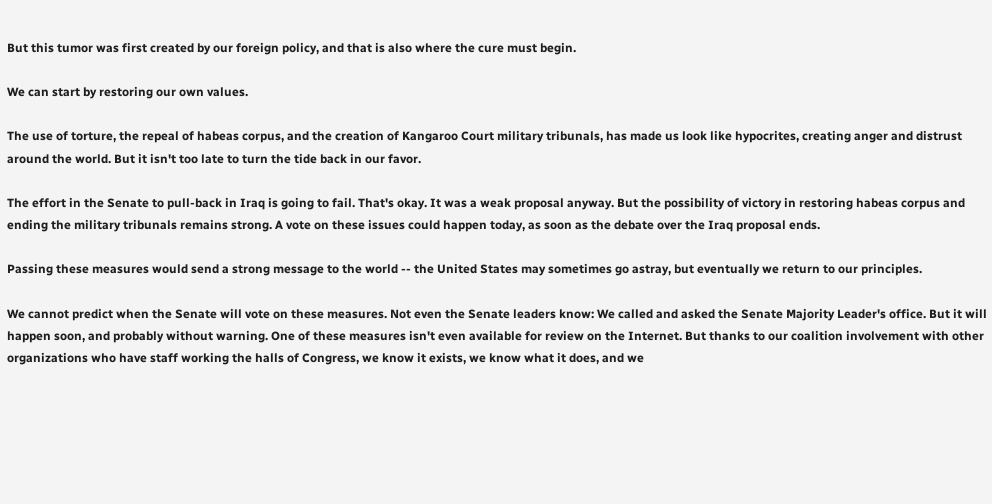But this tumor was first created by our foreign policy, and that is also where the cure must begin.

We can start by restoring our own values.

The use of torture, the repeal of habeas corpus, and the creation of Kangaroo Court military tribunals, has made us look like hypocrites, creating anger and distrust around the world. But it isn't too late to turn the tide back in our favor.

The effort in the Senate to pull-back in Iraq is going to fail. That's okay. It was a weak proposal anyway. But the possibility of victory in restoring habeas corpus and ending the military tribunals remains strong. A vote on these issues could happen today, as soon as the debate over the Iraq proposal ends.

Passing these measures would send a strong message to the world -- the United States may sometimes go astray, but eventually we return to our principles.

We cannot predict when the Senate will vote on these measures. Not even the Senate leaders know: We called and asked the Senate Majority Leader's office. But it will happen soon, and probably without warning. One of these measures isn't even available for review on the Internet. But thanks to our coalition involvement with other organizations who have staff working the halls of Congress, we know it exists, we know what it does, and we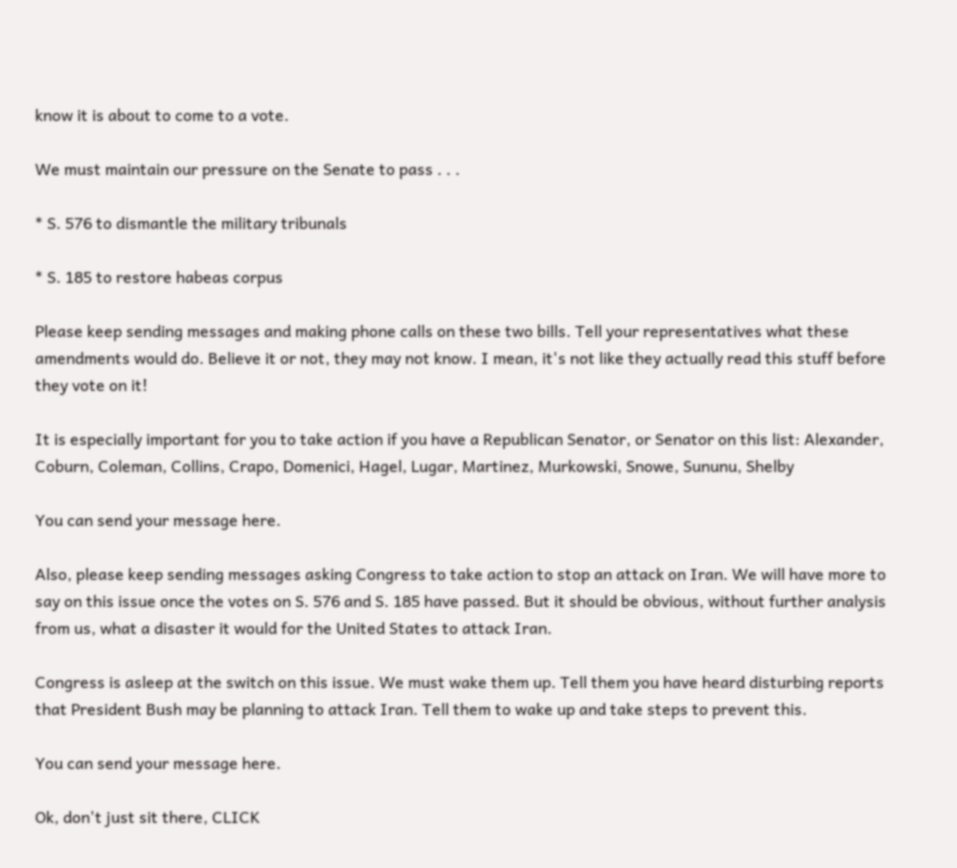know it is about to come to a vote.

We must maintain our pressure on the Senate to pass . . .

* S. 576 to dismantle the military tribunals

* S. 185 to restore habeas corpus

Please keep sending messages and making phone calls on these two bills. Tell your representatives what these amendments would do. Believe it or not, they may not know. I mean, it's not like they actually read this stuff before they vote on it!

It is especially important for you to take action if you have a Republican Senator, or Senator on this list: Alexander, Coburn, Coleman, Collins, Crapo, Domenici, Hagel, Lugar, Martinez, Murkowski, Snowe, Sununu, Shelby

You can send your message here.

Also, please keep sending messages asking Congress to take action to stop an attack on Iran. We will have more to say on this issue once the votes on S. 576 and S. 185 have passed. But it should be obvious, without further analysis from us, what a disaster it would for the United States to attack Iran.

Congress is asleep at the switch on this issue. We must wake them up. Tell them you have heard disturbing reports that President Bush may be planning to attack Iran. Tell them to wake up and take steps to prevent this.

You can send your message here.

Ok, don't just sit there, CLICK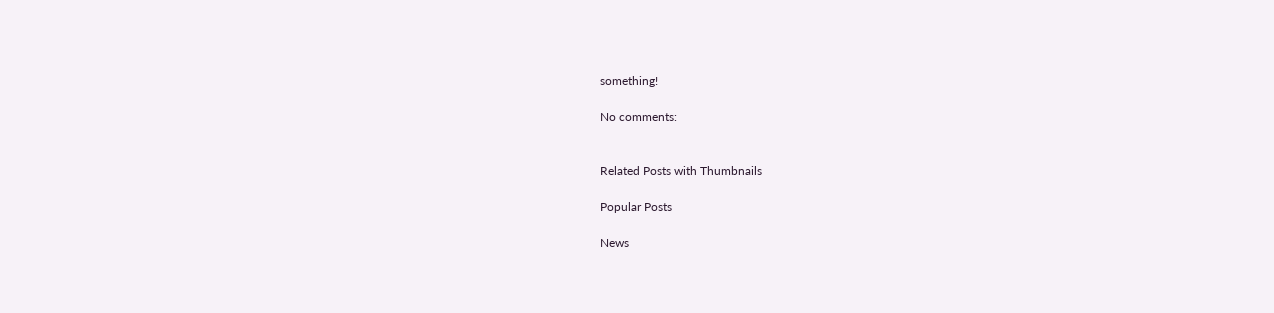something!

No comments:


Related Posts with Thumbnails

Popular Posts

News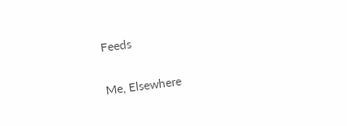Feeds

Me, Elsewhere